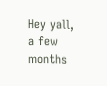Hey yall,
a few months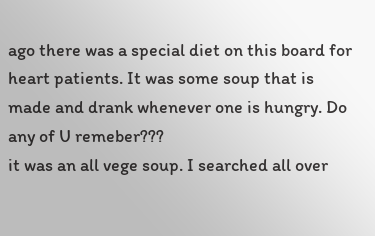ago there was a special diet on this board for heart patients. It was some soup that is made and drank whenever one is hungry. Do any of U remeber???
it was an all vege soup. I searched all over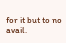for it but to no avail.